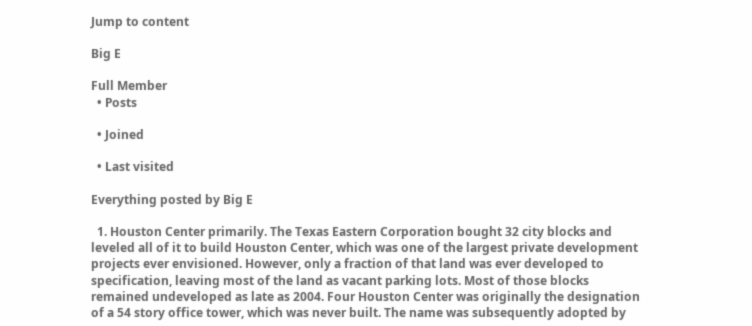Jump to content

Big E

Full Member
  • Posts

  • Joined

  • Last visited

Everything posted by Big E

  1. Houston Center primarily. The Texas Eastern Corporation bought 32 city blocks and leveled all of it to build Houston Center, which was one of the largest private development projects ever envisioned. However, only a fraction of that land was ever developed to specification, leaving most of the land as vacant parking lots. Most of those blocks remained undeveloped as late as 2004. Four Houston Center was originally the designation of a 54 story office tower, which was never built. The name was subsequently adopted by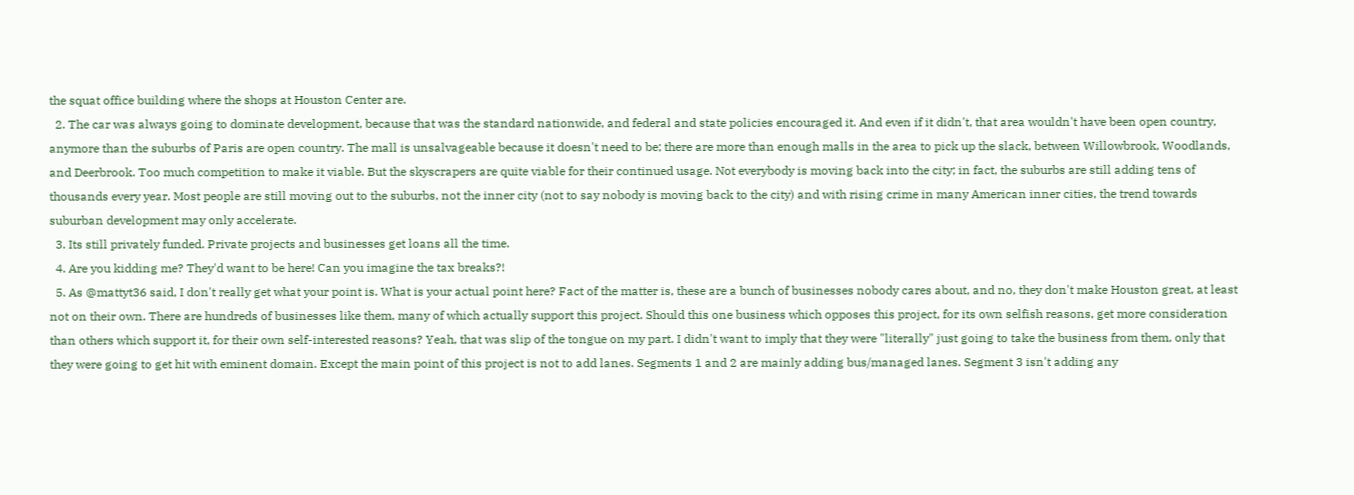the squat office building where the shops at Houston Center are.
  2. The car was always going to dominate development, because that was the standard nationwide, and federal and state policies encouraged it. And even if it didn't, that area wouldn't have been open country, anymore than the suburbs of Paris are open country. The mall is unsalvageable because it doesn't need to be; there are more than enough malls in the area to pick up the slack, between Willowbrook, Woodlands, and Deerbrook. Too much competition to make it viable. But the skyscrapers are quite viable for their continued usage. Not everybody is moving back into the city; in fact, the suburbs are still adding tens of thousands every year. Most people are still moving out to the suburbs, not the inner city (not to say nobody is moving back to the city) and with rising crime in many American inner cities, the trend towards suburban development may only accelerate.
  3. Its still privately funded. Private projects and businesses get loans all the time.
  4. Are you kidding me? They'd want to be here! Can you imagine the tax breaks?!
  5. As @mattyt36 said, I don't really get what your point is. What is your actual point here? Fact of the matter is, these are a bunch of businesses nobody cares about, and no, they don't make Houston great, at least not on their own. There are hundreds of businesses like them, many of which actually support this project. Should this one business which opposes this project, for its own selfish reasons, get more consideration than others which support it, for their own self-interested reasons? Yeah, that was slip of the tongue on my part. I didn't want to imply that they were "literally" just going to take the business from them, only that they were going to get hit with eminent domain. Except the main point of this project is not to add lanes. Segments 1 and 2 are mainly adding bus/managed lanes. Segment 3 isn't adding any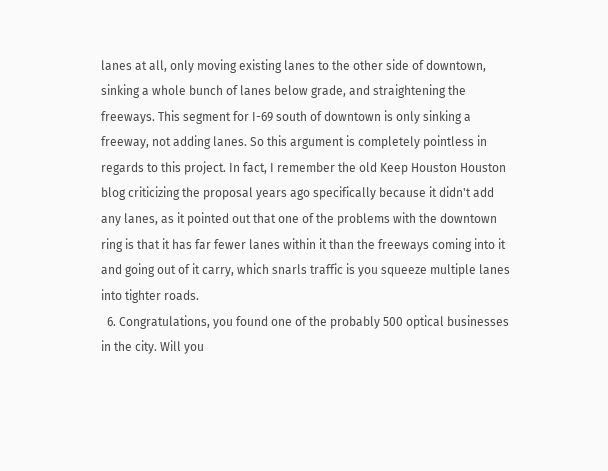lanes at all, only moving existing lanes to the other side of downtown, sinking a whole bunch of lanes below grade, and straightening the freeways. This segment for I-69 south of downtown is only sinking a freeway, not adding lanes. So this argument is completely pointless in regards to this project. In fact, I remember the old Keep Houston Houston blog criticizing the proposal years ago specifically because it didn't add any lanes, as it pointed out that one of the problems with the downtown ring is that it has far fewer lanes within it than the freeways coming into it and going out of it carry, which snarls traffic is you squeeze multiple lanes into tighter roads.
  6. Congratulations, you found one of the probably 500 optical businesses in the city. Will you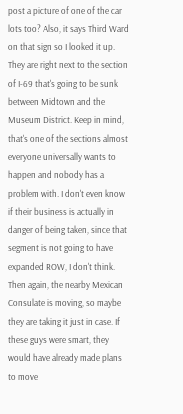post a picture of one of the car lots too? Also, it says Third Ward on that sign so I looked it up. They are right next to the section of I-69 that's going to be sunk between Midtown and the Museum District. Keep in mind, that's one of the sections almost everyone universally wants to happen and nobody has a problem with. I don't even know if their business is actually in danger of being taken, since that segment is not going to have expanded ROW, I don't think. Then again, the nearby Mexican Consulate is moving, so maybe they are taking it just in case. If these guys were smart, they would have already made plans to move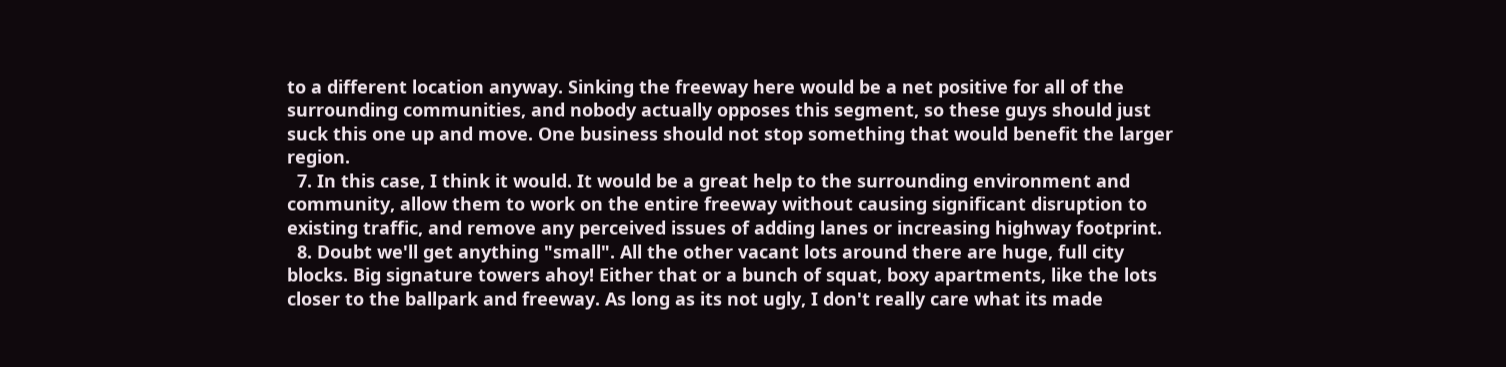to a different location anyway. Sinking the freeway here would be a net positive for all of the surrounding communities, and nobody actually opposes this segment, so these guys should just suck this one up and move. One business should not stop something that would benefit the larger region.
  7. In this case, I think it would. It would be a great help to the surrounding environment and community, allow them to work on the entire freeway without causing significant disruption to existing traffic, and remove any perceived issues of adding lanes or increasing highway footprint.
  8. Doubt we'll get anything "small". All the other vacant lots around there are huge, full city blocks. Big signature towers ahoy! Either that or a bunch of squat, boxy apartments, like the lots closer to the ballpark and freeway. As long as its not ugly, I don't really care what its made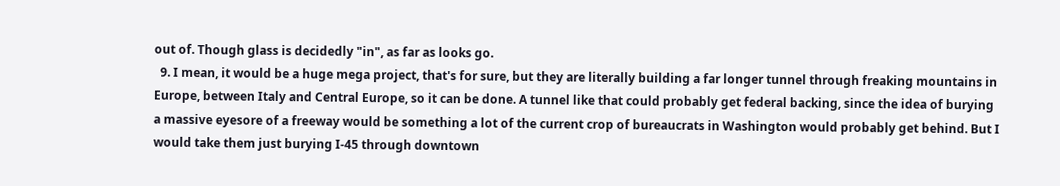out of. Though glass is decidedly "in", as far as looks go.
  9. I mean, it would be a huge mega project, that's for sure, but they are literally building a far longer tunnel through freaking mountains in Europe, between Italy and Central Europe, so it can be done. A tunnel like that could probably get federal backing, since the idea of burying a massive eyesore of a freeway would be something a lot of the current crop of bureaucrats in Washington would probably get behind. But I would take them just burying I-45 through downtown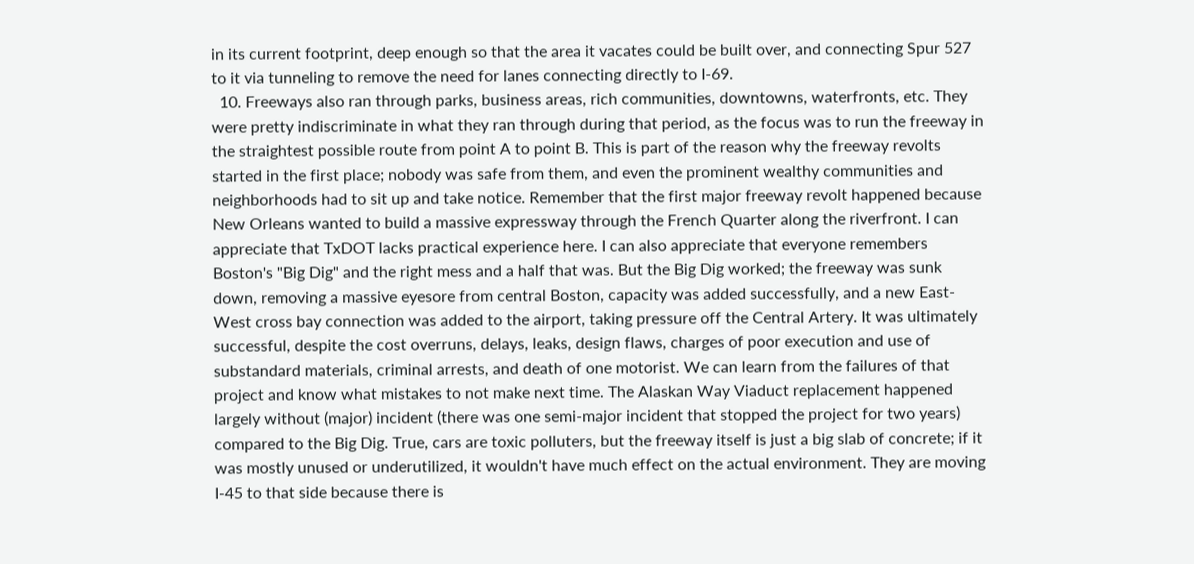in its current footprint, deep enough so that the area it vacates could be built over, and connecting Spur 527 to it via tunneling to remove the need for lanes connecting directly to I-69.
  10. Freeways also ran through parks, business areas, rich communities, downtowns, waterfronts, etc. They were pretty indiscriminate in what they ran through during that period, as the focus was to run the freeway in the straightest possible route from point A to point B. This is part of the reason why the freeway revolts started in the first place; nobody was safe from them, and even the prominent wealthy communities and neighborhoods had to sit up and take notice. Remember that the first major freeway revolt happened because New Orleans wanted to build a massive expressway through the French Quarter along the riverfront. I can appreciate that TxDOT lacks practical experience here. I can also appreciate that everyone remembers Boston's "Big Dig" and the right mess and a half that was. But the Big Dig worked; the freeway was sunk down, removing a massive eyesore from central Boston, capacity was added successfully, and a new East-West cross bay connection was added to the airport, taking pressure off the Central Artery. It was ultimately successful, despite the cost overruns, delays, leaks, design flaws, charges of poor execution and use of substandard materials, criminal arrests, and death of one motorist. We can learn from the failures of that project and know what mistakes to not make next time. The Alaskan Way Viaduct replacement happened largely without (major) incident (there was one semi-major incident that stopped the project for two years) compared to the Big Dig. True, cars are toxic polluters, but the freeway itself is just a big slab of concrete; if it was mostly unused or underutilized, it wouldn't have much effect on the actual environment. They are moving I-45 to that side because there is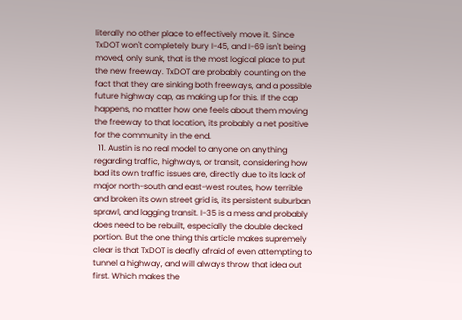literally no other place to effectively move it. Since TxDOT won't completely bury I-45, and I-69 isn't being moved, only sunk, that is the most logical place to put the new freeway. TxDOT are probably counting on the fact that they are sinking both freeways, and a possible future highway cap, as making up for this. If the cap happens, no matter how one feels about them moving the freeway to that location, its probably a net positive for the community in the end.
  11. Austin is no real model to anyone on anything regarding traffic, highways, or transit, considering how bad its own traffic issues are, directly due to its lack of major north-south and east-west routes, how terrible and broken its own street grid is, its persistent suburban sprawl, and lagging transit. I-35 is a mess and probably does need to be rebuilt, especially the double decked portion. But the one thing this article makes supremely clear is that TxDOT is deafly afraid of even attempting to tunnel a highway, and will always throw that idea out first. Which makes the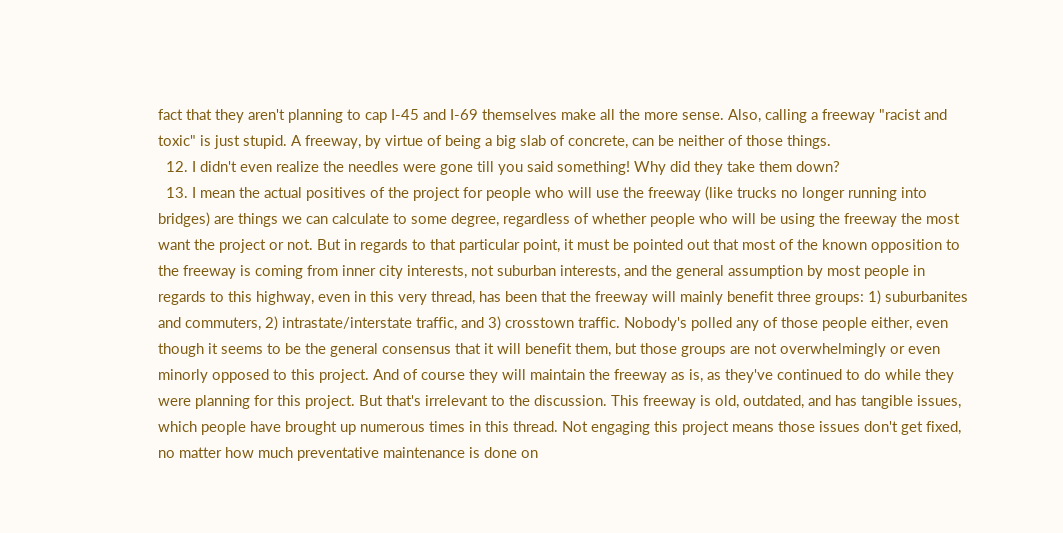fact that they aren't planning to cap I-45 and I-69 themselves make all the more sense. Also, calling a freeway "racist and toxic" is just stupid. A freeway, by virtue of being a big slab of concrete, can be neither of those things.
  12. I didn't even realize the needles were gone till you said something! Why did they take them down?
  13. I mean the actual positives of the project for people who will use the freeway (like trucks no longer running into bridges) are things we can calculate to some degree, regardless of whether people who will be using the freeway the most want the project or not. But in regards to that particular point, it must be pointed out that most of the known opposition to the freeway is coming from inner city interests, not suburban interests, and the general assumption by most people in regards to this highway, even in this very thread, has been that the freeway will mainly benefit three groups: 1) suburbanites and commuters, 2) intrastate/interstate traffic, and 3) crosstown traffic. Nobody's polled any of those people either, even though it seems to be the general consensus that it will benefit them, but those groups are not overwhelmingly or even minorly opposed to this project. And of course they will maintain the freeway as is, as they've continued to do while they were planning for this project. But that's irrelevant to the discussion. This freeway is old, outdated, and has tangible issues, which people have brought up numerous times in this thread. Not engaging this project means those issues don't get fixed, no matter how much preventative maintenance is done on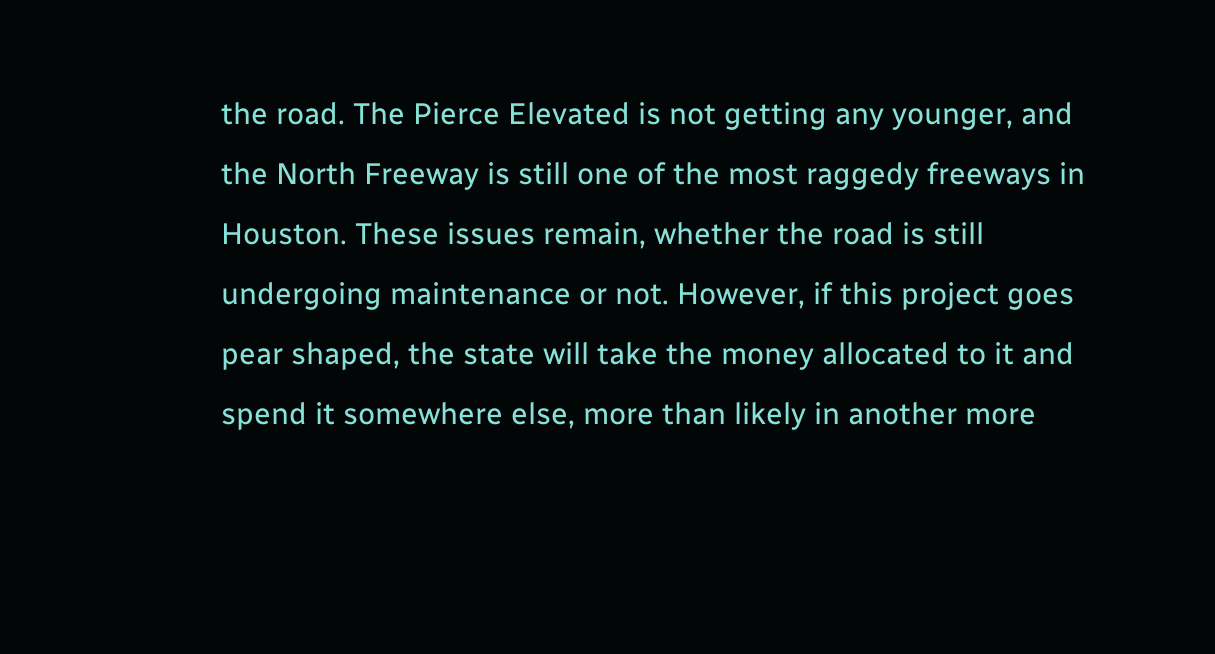the road. The Pierce Elevated is not getting any younger, and the North Freeway is still one of the most raggedy freeways in Houston. These issues remain, whether the road is still undergoing maintenance or not. However, if this project goes pear shaped, the state will take the money allocated to it and spend it somewhere else, more than likely in another more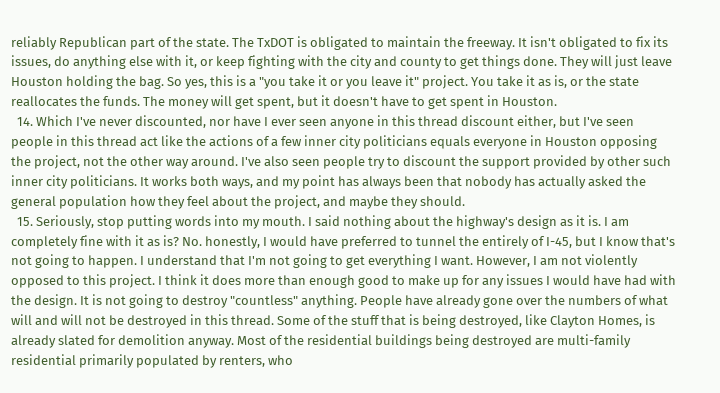reliably Republican part of the state. The TxDOT is obligated to maintain the freeway. It isn't obligated to fix its issues, do anything else with it, or keep fighting with the city and county to get things done. They will just leave Houston holding the bag. So yes, this is a "you take it or you leave it" project. You take it as is, or the state reallocates the funds. The money will get spent, but it doesn't have to get spent in Houston.
  14. Which I've never discounted, nor have I ever seen anyone in this thread discount either, but I've seen people in this thread act like the actions of a few inner city politicians equals everyone in Houston opposing the project, not the other way around. I've also seen people try to discount the support provided by other such inner city politicians. It works both ways, and my point has always been that nobody has actually asked the general population how they feel about the project, and maybe they should.
  15. Seriously, stop putting words into my mouth. I said nothing about the highway's design as it is. I am completely fine with it as is? No. honestly, I would have preferred to tunnel the entirely of I-45, but I know that's not going to happen. I understand that I'm not going to get everything I want. However, I am not violently opposed to this project. I think it does more than enough good to make up for any issues I would have had with the design. It is not going to destroy "countless" anything. People have already gone over the numbers of what will and will not be destroyed in this thread. Some of the stuff that is being destroyed, like Clayton Homes, is already slated for demolition anyway. Most of the residential buildings being destroyed are multi-family residential primarily populated by renters, who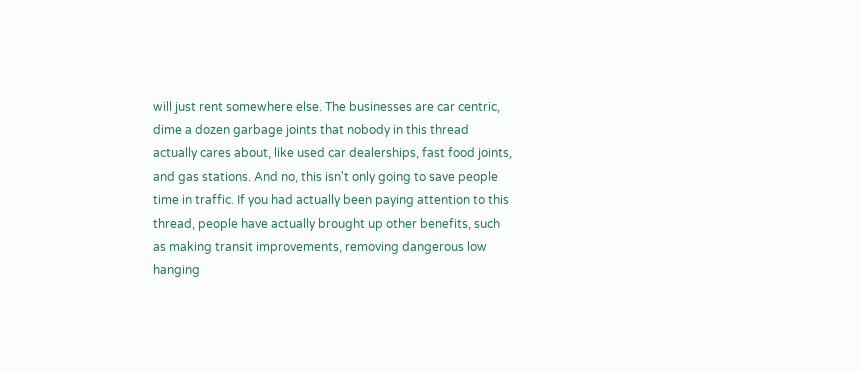will just rent somewhere else. The businesses are car centric, dime a dozen garbage joints that nobody in this thread actually cares about, like used car dealerships, fast food joints, and gas stations. And no, this isn't only going to save people time in traffic. If you had actually been paying attention to this thread, people have actually brought up other benefits, such as making transit improvements, removing dangerous low hanging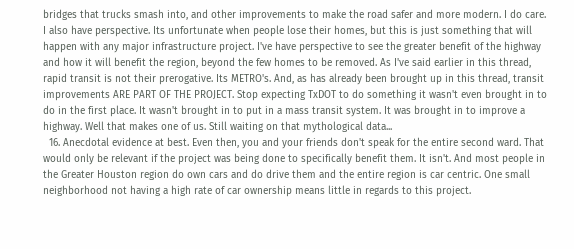bridges that trucks smash into, and other improvements to make the road safer and more modern. I do care. I also have perspective. Its unfortunate when people lose their homes, but this is just something that will happen with any major infrastructure project. I've have perspective to see the greater benefit of the highway and how it will benefit the region, beyond the few homes to be removed. As I've said earlier in this thread, rapid transit is not their prerogative. Its METRO's. And, as has already been brought up in this thread, transit improvements ARE PART OF THE PROJECT. Stop expecting TxDOT to do something it wasn't even brought in to do in the first place. It wasn't brought in to put in a mass transit system. It was brought in to improve a highway. Well that makes one of us. Still waiting on that mythological data...
  16. Anecdotal evidence at best. Even then, you and your friends don't speak for the entire second ward. That would only be relevant if the project was being done to specifically benefit them. It isn't. And most people in the Greater Houston region do own cars and do drive them and the entire region is car centric. One small neighborhood not having a high rate of car ownership means little in regards to this project.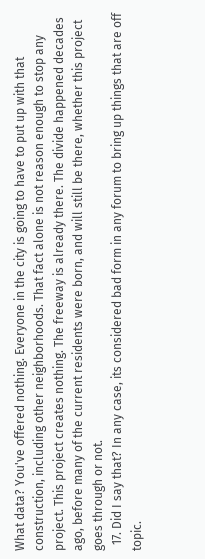What data? You've offered nothing. Everyone in the city is going to have to put up with that construction, including other neighborhoods. That fact alone is not reason enough to stop any project. This project creates nothing. The freeway is already there. The divide happened decades ago, before many of the current residents were born, and will still be there, whether this project goes through or not.
  17. Did I say that? In any case, its considered bad form in any forum to bring up things that are off topic.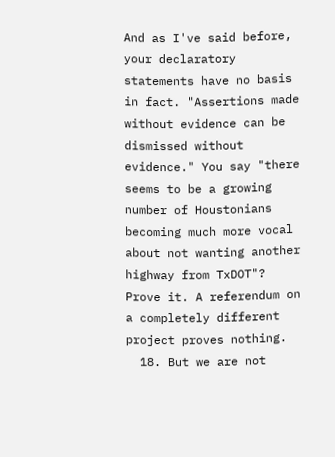And as I've said before, your declaratory statements have no basis in fact. "Assertions made without evidence can be dismissed without evidence." You say "there seems to be a growing number of Houstonians becoming much more vocal about not wanting another highway from TxDOT"? Prove it. A referendum on a completely different project proves nothing.
  18. But we are not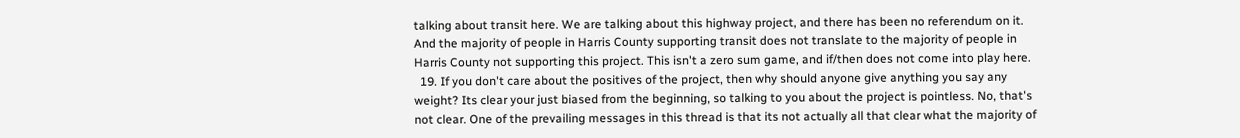talking about transit here. We are talking about this highway project, and there has been no referendum on it. And the majority of people in Harris County supporting transit does not translate to the majority of people in Harris County not supporting this project. This isn't a zero sum game, and if/then does not come into play here.
  19. If you don't care about the positives of the project, then why should anyone give anything you say any weight? Its clear your just biased from the beginning, so talking to you about the project is pointless. No, that's not clear. One of the prevailing messages in this thread is that its not actually all that clear what the majority of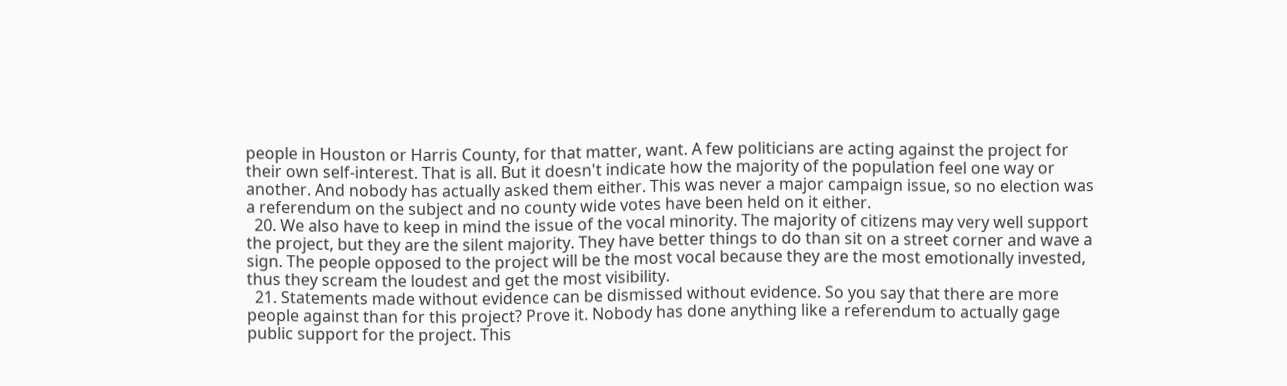people in Houston or Harris County, for that matter, want. A few politicians are acting against the project for their own self-interest. That is all. But it doesn't indicate how the majority of the population feel one way or another. And nobody has actually asked them either. This was never a major campaign issue, so no election was a referendum on the subject and no county wide votes have been held on it either.
  20. We also have to keep in mind the issue of the vocal minority. The majority of citizens may very well support the project, but they are the silent majority. They have better things to do than sit on a street corner and wave a sign. The people opposed to the project will be the most vocal because they are the most emotionally invested, thus they scream the loudest and get the most visibility.
  21. Statements made without evidence can be dismissed without evidence. So you say that there are more people against than for this project? Prove it. Nobody has done anything like a referendum to actually gage public support for the project. This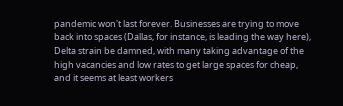pandemic won't last forever. Businesses are trying to move back into spaces (Dallas, for instance, is leading the way here), Delta strain be damned, with many taking advantage of the high vacancies and low rates to get large spaces for cheap, and it seems at least workers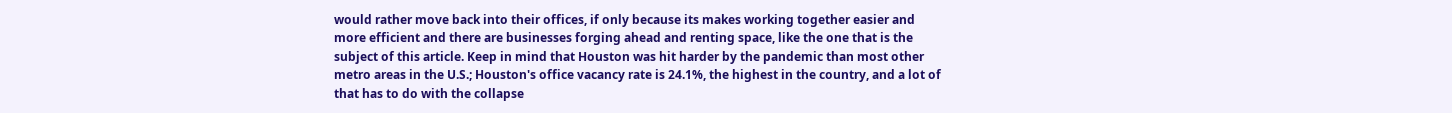would rather move back into their offices, if only because its makes working together easier and more efficient and there are businesses forging ahead and renting space, like the one that is the subject of this article. Keep in mind that Houston was hit harder by the pandemic than most other metro areas in the U.S.; Houston's office vacancy rate is 24.1%, the highest in the country, and a lot of that has to do with the collapse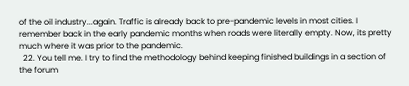of the oil industry...again. Traffic is already back to pre-pandemic levels in most cities. I remember back in the early pandemic months when roads were literally empty. Now, its pretty much where it was prior to the pandemic.
  22. You tell me. I try to find the methodology behind keeping finished buildings in a section of the forum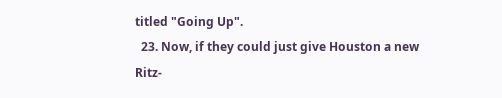titled "Going Up".
  23. Now, if they could just give Houston a new Ritz-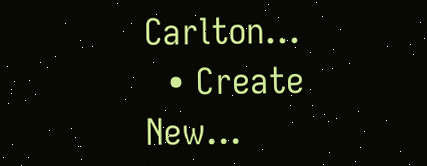Carlton...
  • Create New...